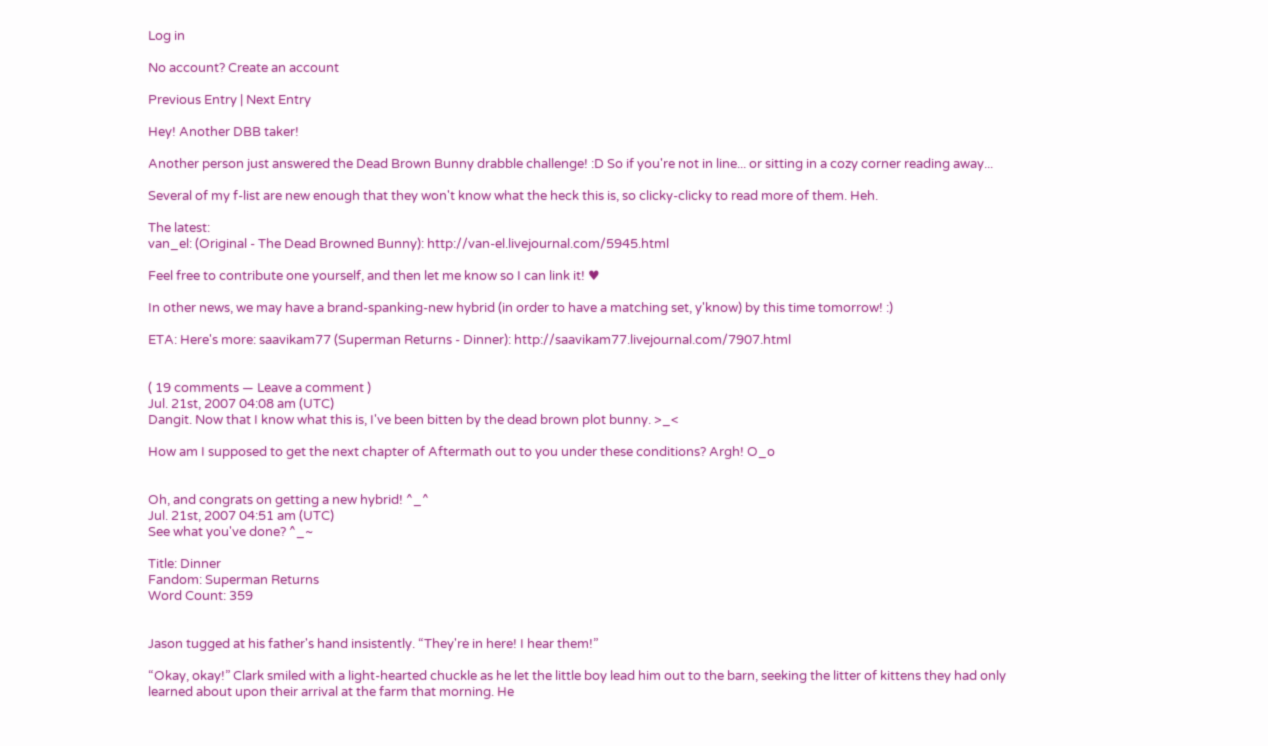Log in

No account? Create an account

Previous Entry | Next Entry

Hey! Another DBB taker!

Another person just answered the Dead Brown Bunny drabble challenge! :D So if you're not in line... or sitting in a cozy corner reading away...

Several of my f-list are new enough that they won't know what the heck this is, so clicky-clicky to read more of them. Heh.

The latest:
van_el: (Original - The Dead Browned Bunny): http://van-el.livejournal.com/5945.html

Feel free to contribute one yourself, and then let me know so I can link it! ♥

In other news, we may have a brand-spanking-new hybrid (in order to have a matching set, y'know) by this time tomorrow! :)

ETA: Here's more: saavikam77 (Superman Returns - Dinner): http://saavikam77.livejournal.com/7907.html


( 19 comments — Leave a comment )
Jul. 21st, 2007 04:08 am (UTC)
Dangit. Now that I know what this is, I've been bitten by the dead brown plot bunny. >_<

How am I supposed to get the next chapter of Aftermath out to you under these conditions? Argh! O_o


Oh, and congrats on getting a new hybrid! ^_^
Jul. 21st, 2007 04:51 am (UTC)
See what you've done? ^_~

Title: Dinner
Fandom: Superman Returns
Word Count: 359


Jason tugged at his father's hand insistently. “They're in here! I hear them!”

“Okay, okay!” Clark smiled with a light-hearted chuckle as he let the little boy lead him out to the barn, seeking the litter of kittens they had only learned about upon their arrival at the farm that morning. He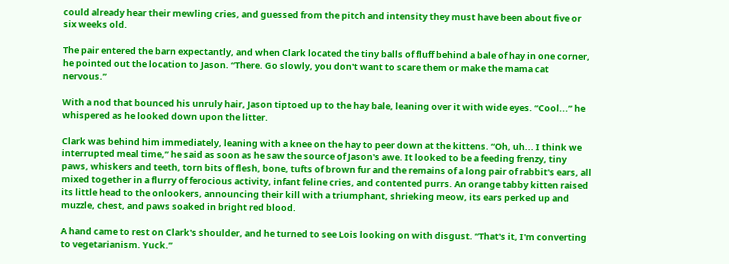could already hear their mewling cries, and guessed from the pitch and intensity they must have been about five or six weeks old.

The pair entered the barn expectantly, and when Clark located the tiny balls of fluff behind a bale of hay in one corner, he pointed out the location to Jason. “There. Go slowly, you don't want to scare them or make the mama cat nervous.”

With a nod that bounced his unruly hair, Jason tiptoed up to the hay bale, leaning over it with wide eyes. “Cool...” he whispered as he looked down upon the litter.

Clark was behind him immediately, leaning with a knee on the hay to peer down at the kittens. “Oh, uh... I think we interrupted meal time,” he said as soon as he saw the source of Jason's awe. It looked to be a feeding frenzy, tiny paws, whiskers and teeth, torn bits of flesh, bone, tufts of brown fur and the remains of a long pair of rabbit's ears, all mixed together in a flurry of ferocious activity, infant feline cries, and contented purrs. An orange tabby kitten raised its little head to the onlookers, announcing their kill with a triumphant, shrieking meow, its ears perked up and muzzle, chest, and paws soaked in bright red blood.

A hand came to rest on Clark's shoulder, and he turned to see Lois looking on with disgust. “That's it, I'm converting to vegetarianism. Yuck.”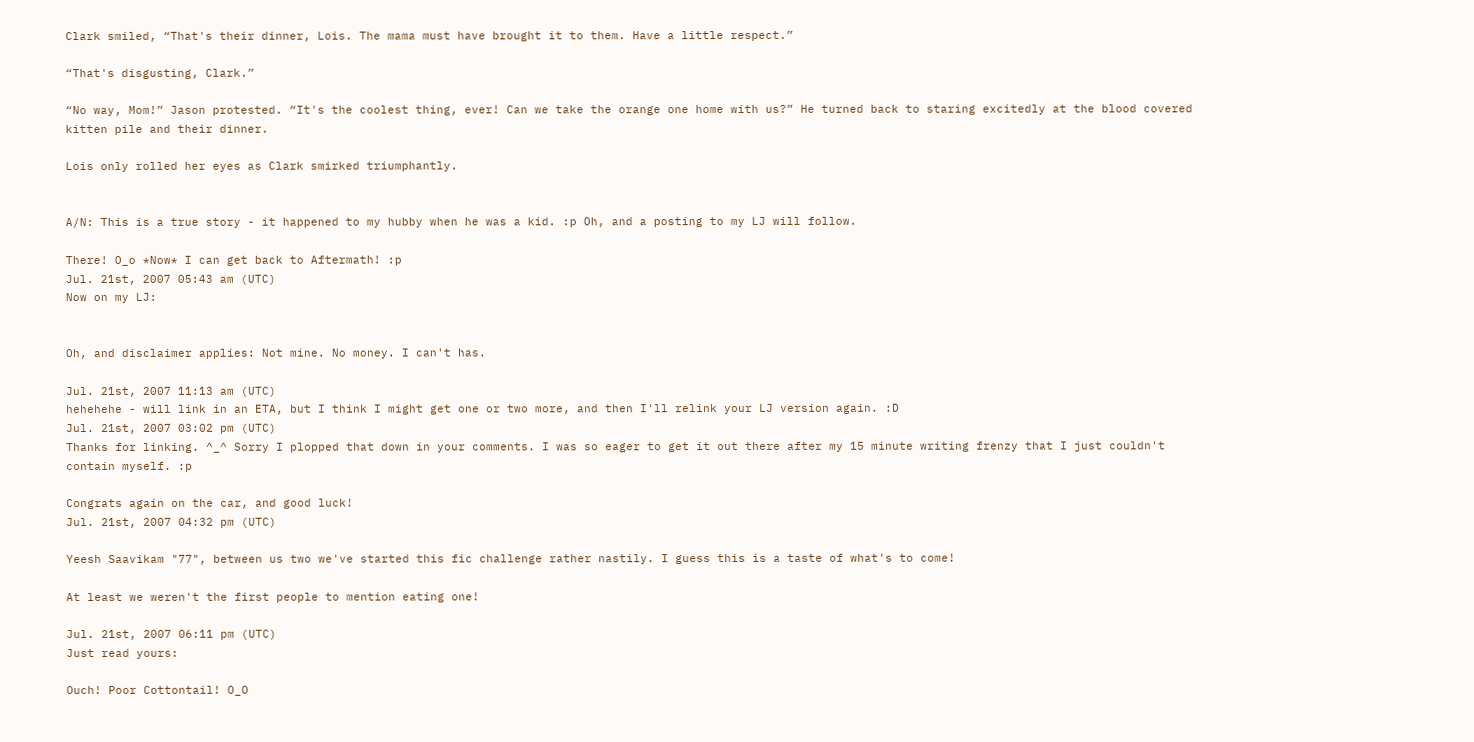Clark smiled, “That's their dinner, Lois. The mama must have brought it to them. Have a little respect.”

“That's disgusting, Clark.”

“No way, Mom!” Jason protested. “It's the coolest thing, ever! Can we take the orange one home with us?” He turned back to staring excitedly at the blood covered kitten pile and their dinner.

Lois only rolled her eyes as Clark smirked triumphantly.


A/N: This is a true story - it happened to my hubby when he was a kid. :p Oh, and a posting to my LJ will follow.

There! O_o *Now* I can get back to Aftermath! :p
Jul. 21st, 2007 05:43 am (UTC)
Now on my LJ:


Oh, and disclaimer applies: Not mine. No money. I can't has.

Jul. 21st, 2007 11:13 am (UTC)
hehehehe - will link in an ETA, but I think I might get one or two more, and then I'll relink your LJ version again. :D
Jul. 21st, 2007 03:02 pm (UTC)
Thanks for linking. ^_^ Sorry I plopped that down in your comments. I was so eager to get it out there after my 15 minute writing frenzy that I just couldn't contain myself. :p

Congrats again on the car, and good luck!
Jul. 21st, 2007 04:32 pm (UTC)

Yeesh Saavikam "77", between us two we've started this fic challenge rather nastily. I guess this is a taste of what's to come!

At least we weren't the first people to mention eating one!

Jul. 21st, 2007 06:11 pm (UTC)
Just read yours:

Ouch! Poor Cottontail! O_O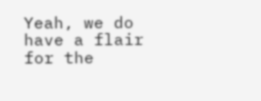Yeah, we do have a flair for the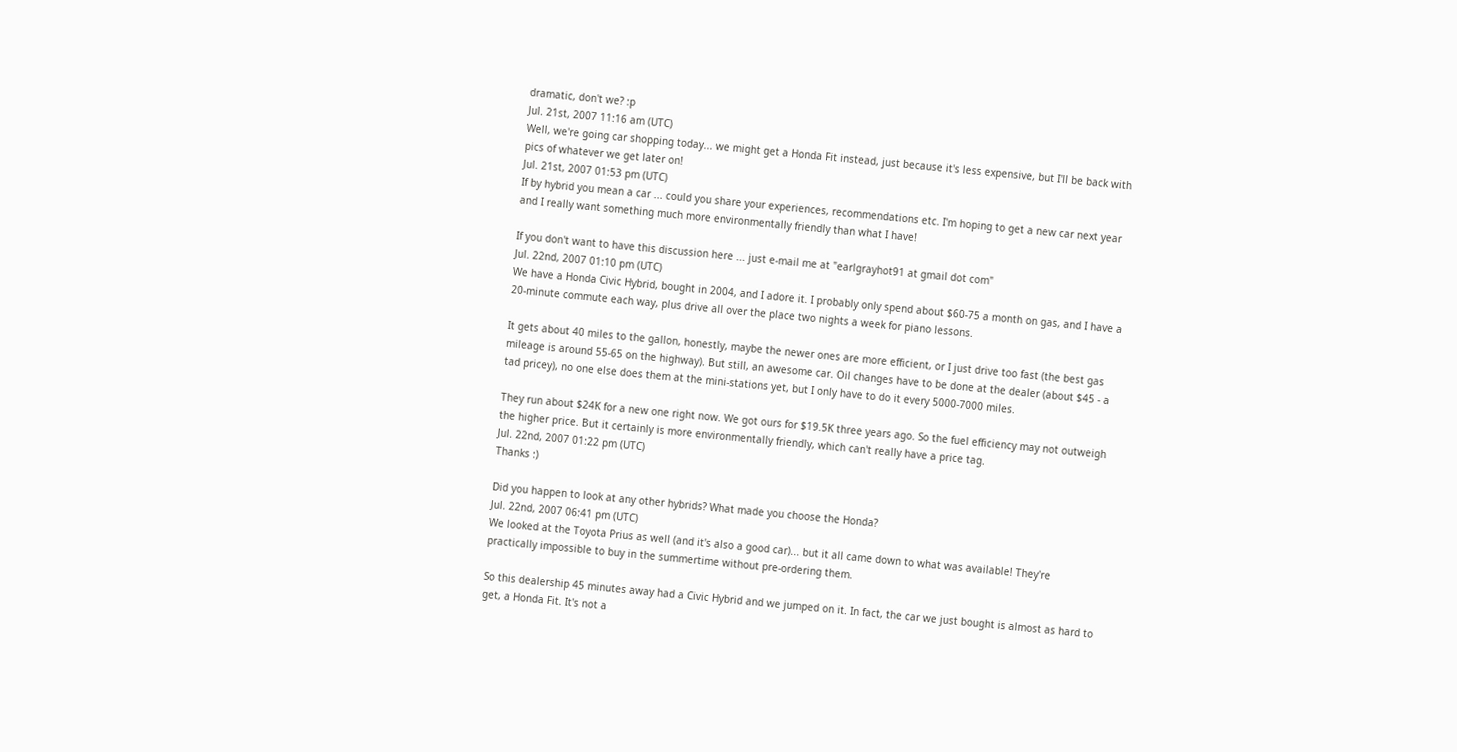dramatic, don't we? :p
Jul. 21st, 2007 11:16 am (UTC)
Well, we're going car shopping today... we might get a Honda Fit instead, just because it's less expensive, but I'll be back with pics of whatever we get later on!
Jul. 21st, 2007 01:53 pm (UTC)
If by hybrid you mean a car ... could you share your experiences, recommendations etc. I'm hoping to get a new car next year and I really want something much more environmentally friendly than what I have!

If you don't want to have this discussion here ... just e-mail me at "earlgrayhot91 at gmail dot com"
Jul. 22nd, 2007 01:10 pm (UTC)
We have a Honda Civic Hybrid, bought in 2004, and I adore it. I probably only spend about $60-75 a month on gas, and I have a 20-minute commute each way, plus drive all over the place two nights a week for piano lessons.

It gets about 40 miles to the gallon, honestly, maybe the newer ones are more efficient, or I just drive too fast (the best gas mileage is around 55-65 on the highway). But still, an awesome car. Oil changes have to be done at the dealer (about $45 - a tad pricey), no one else does them at the mini-stations yet, but I only have to do it every 5000-7000 miles.

They run about $24K for a new one right now. We got ours for $19.5K three years ago. So the fuel efficiency may not outweigh the higher price. But it certainly is more environmentally friendly, which can't really have a price tag.
Jul. 22nd, 2007 01:22 pm (UTC)
Thanks :)

Did you happen to look at any other hybrids? What made you choose the Honda?
Jul. 22nd, 2007 06:41 pm (UTC)
We looked at the Toyota Prius as well (and it's also a good car)... but it all came down to what was available! They're practically impossible to buy in the summertime without pre-ordering them.

So this dealership 45 minutes away had a Civic Hybrid and we jumped on it. In fact, the car we just bought is almost as hard to get, a Honda Fit. It's not a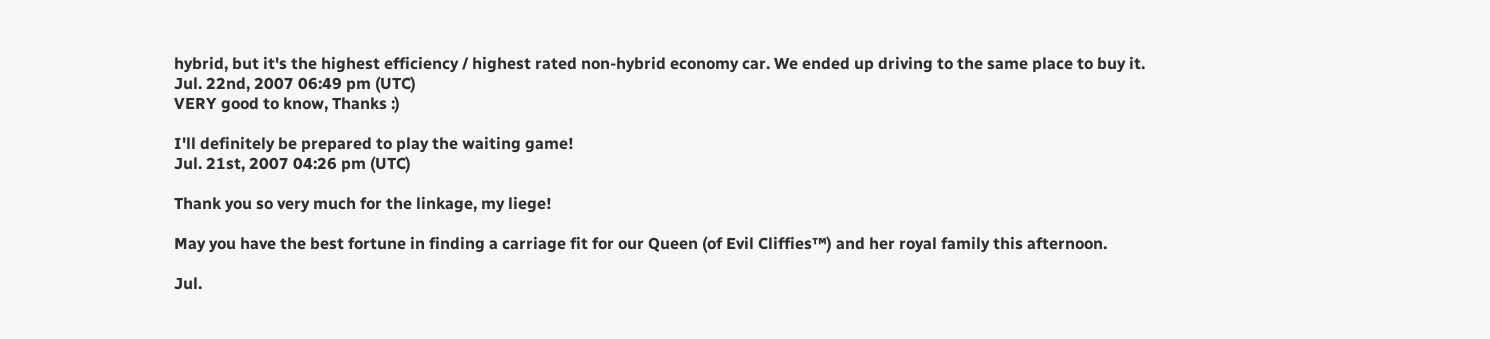hybrid, but it's the highest efficiency / highest rated non-hybrid economy car. We ended up driving to the same place to buy it.
Jul. 22nd, 2007 06:49 pm (UTC)
VERY good to know, Thanks :)

I'll definitely be prepared to play the waiting game!
Jul. 21st, 2007 04:26 pm (UTC)

Thank you so very much for the linkage, my liege!

May you have the best fortune in finding a carriage fit for our Queen (of Evil Cliffies™) and her royal family this afternoon.

Jul.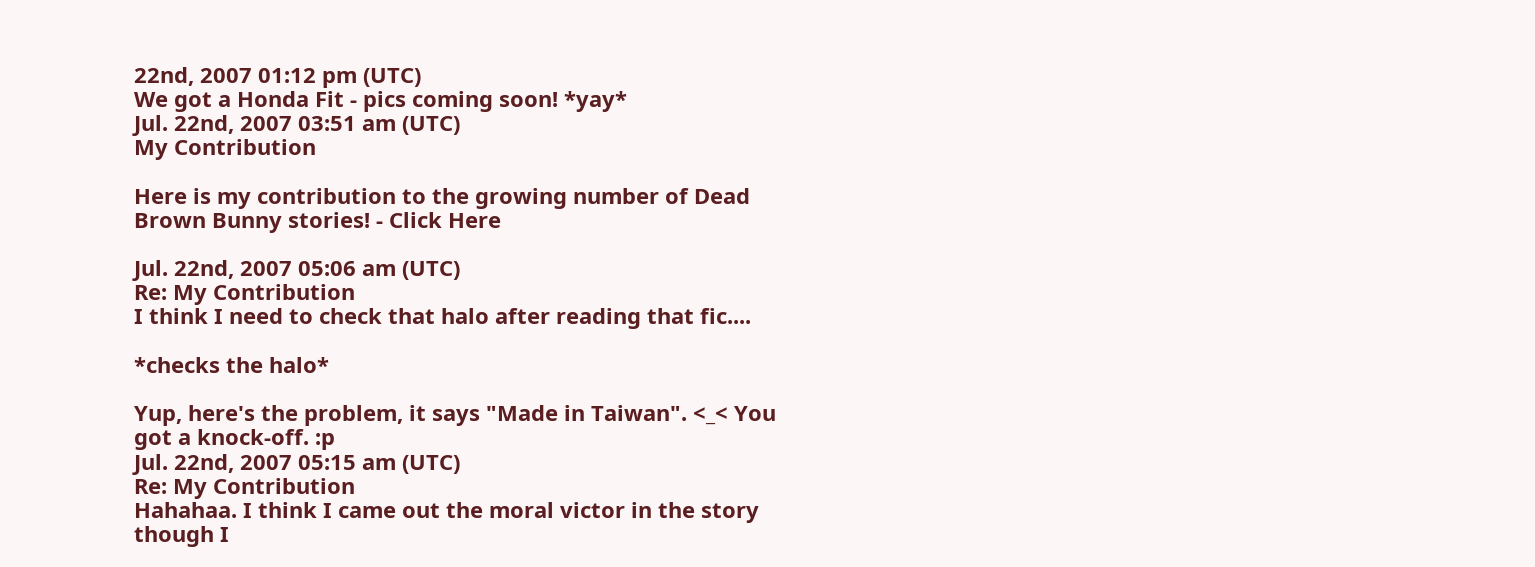22nd, 2007 01:12 pm (UTC)
We got a Honda Fit - pics coming soon! *yay*
Jul. 22nd, 2007 03:51 am (UTC)
My Contribution

Here is my contribution to the growing number of Dead Brown Bunny stories! - Click Here

Jul. 22nd, 2007 05:06 am (UTC)
Re: My Contribution
I think I need to check that halo after reading that fic....

*checks the halo*

Yup, here's the problem, it says "Made in Taiwan". <_< You got a knock-off. :p
Jul. 22nd, 2007 05:15 am (UTC)
Re: My Contribution
Hahahaa. I think I came out the moral victor in the story though I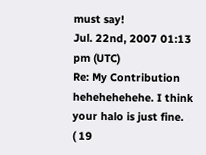must say!
Jul. 22nd, 2007 01:13 pm (UTC)
Re: My Contribution
hehehehehehe. I think your halo is just fine.
( 19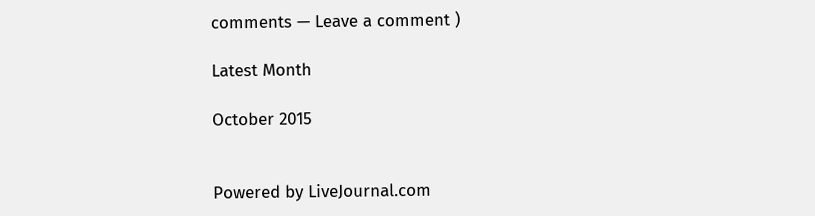comments — Leave a comment )

Latest Month

October 2015


Powered by LiveJournal.com